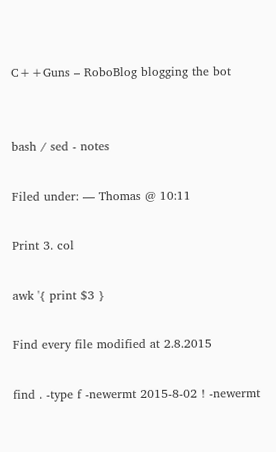C++Guns – RoboBlog blogging the bot


bash / sed - notes

Filed under: — Thomas @ 10:11

Print 3. col

awk '{ print $3 }

Find every file modified at 2.8.2015

find . -type f -newermt 2015-8-02 ! -newermt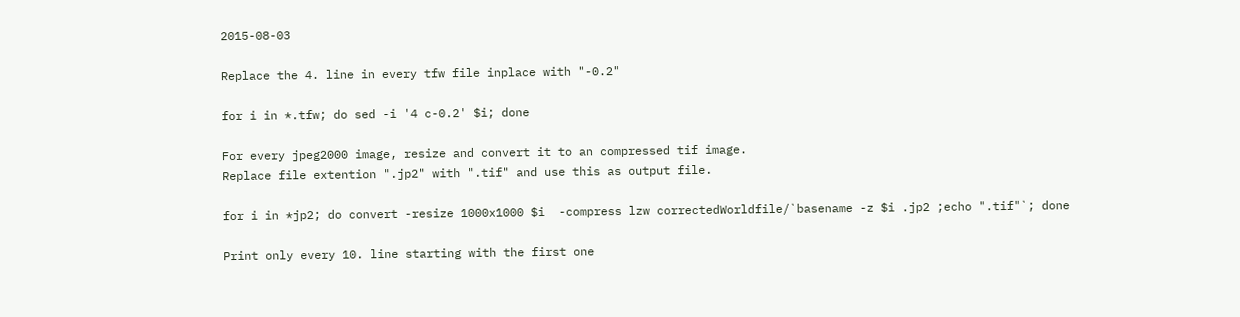2015-08-03

Replace the 4. line in every tfw file inplace with "-0.2"

for i in *.tfw; do sed -i '4 c-0.2' $i; done

For every jpeg2000 image, resize and convert it to an compressed tif image.
Replace file extention ".jp2" with ".tif" and use this as output file.

for i in *jp2; do convert -resize 1000x1000 $i  -compress lzw correctedWorldfile/`basename -z $i .jp2 ;echo ".tif"`; done

Print only every 10. line starting with the first one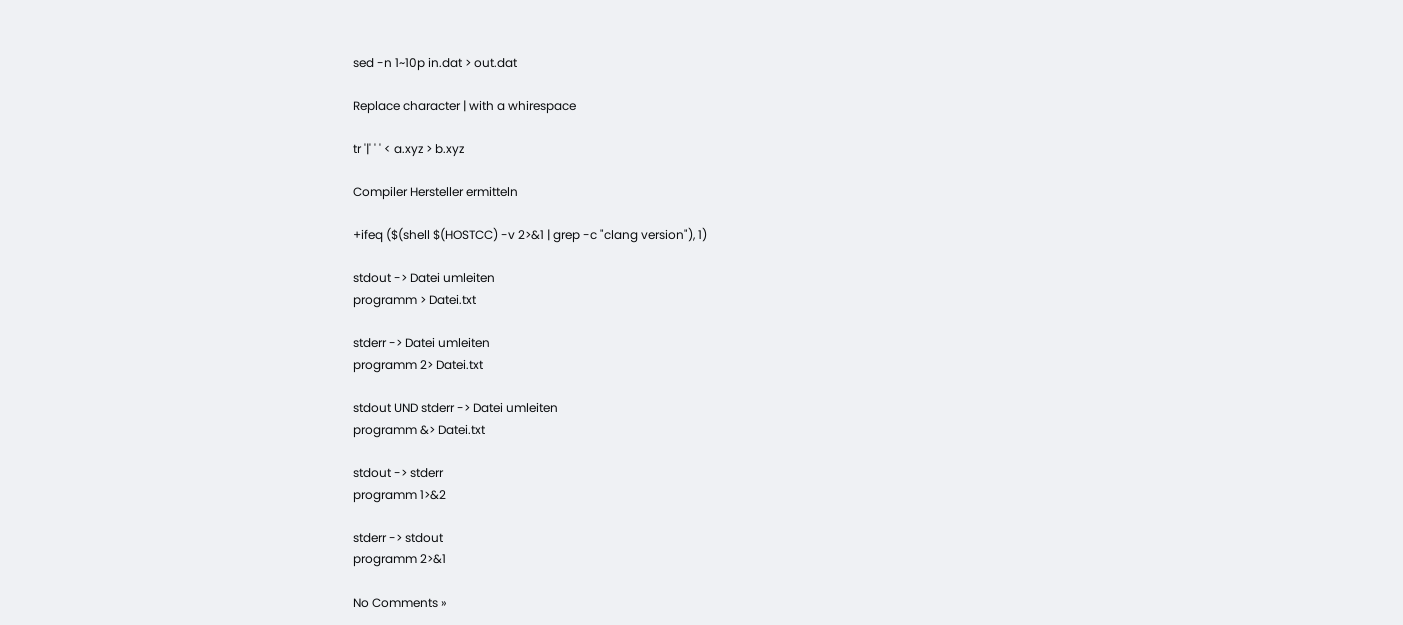sed -n 1~10p in.dat > out.dat

Replace character | with a whirespace

tr '|' ' ' < a.xyz > b.xyz

Compiler Hersteller ermitteln

+ifeq ($(shell $(HOSTCC) -v 2>&1 | grep -c "clang version"), 1)

stdout -> Datei umleiten
programm > Datei.txt

stderr -> Datei umleiten
programm 2> Datei.txt

stdout UND stderr -> Datei umleiten
programm &> Datei.txt

stdout -> stderr
programm 1>&2

stderr -> stdout
programm 2>&1

No Comments »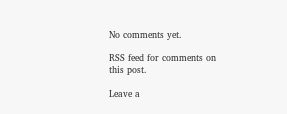No comments yet.

RSS feed for comments on this post.

Leave a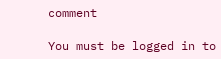comment

You must be logged in to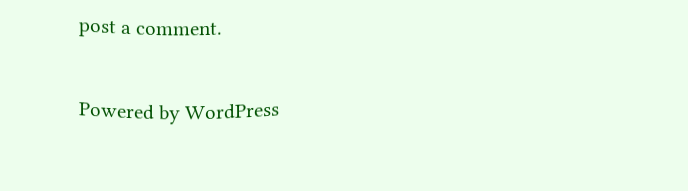post a comment.

Powered by WordPress